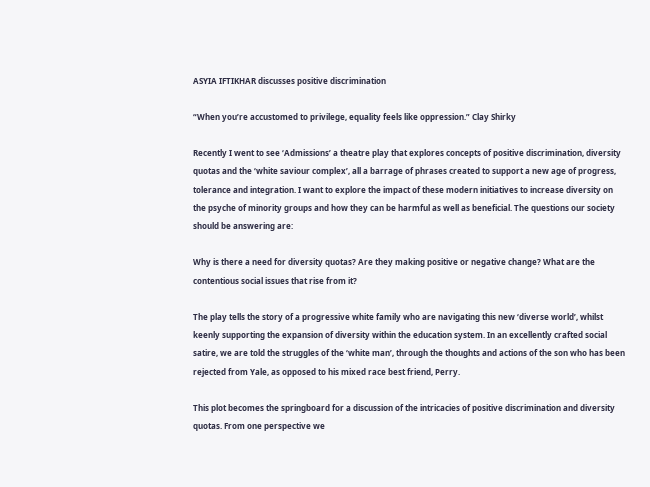ASYIA IFTIKHAR discusses positive discrimination

“When you’re accustomed to privilege, equality feels like oppression.” Clay Shirky

Recently I went to see ‘Admissions’ a theatre play that explores concepts of positive discrimination, diversity quotas and the ‘white saviour complex’, all a barrage of phrases created to support a new age of progress, tolerance and integration. I want to explore the impact of these modern initiatives to increase diversity on the psyche of minority groups and how they can be harmful as well as beneficial. The questions our society should be answering are:

Why is there a need for diversity quotas? Are they making positive or negative change? What are the contentious social issues that rise from it?

The play tells the story of a progressive white family who are navigating this new ‘diverse world’, whilst keenly supporting the expansion of diversity within the education system. In an excellently crafted social satire, we are told the struggles of the ‘white man’, through the thoughts and actions of the son who has been rejected from Yale, as opposed to his mixed race best friend, Perry.

This plot becomes the springboard for a discussion of the intricacies of positive discrimination and diversity quotas. From one perspective we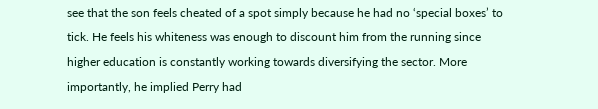see that the son feels cheated of a spot simply because he had no ‘special boxes’ to tick. He feels his whiteness was enough to discount him from the running since higher education is constantly working towards diversifying the sector. More importantly, he implied Perry had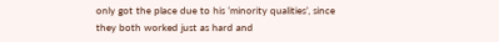only got the place due to his ‘minority qualities’, since they both worked just as hard and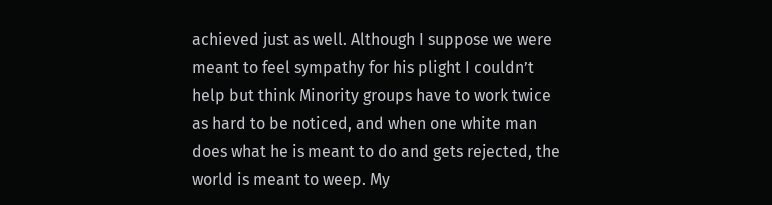achieved just as well. Although I suppose we were meant to feel sympathy for his plight I couldn’t help but think Minority groups have to work twice as hard to be noticed, and when one white man does what he is meant to do and gets rejected, the world is meant to weep. My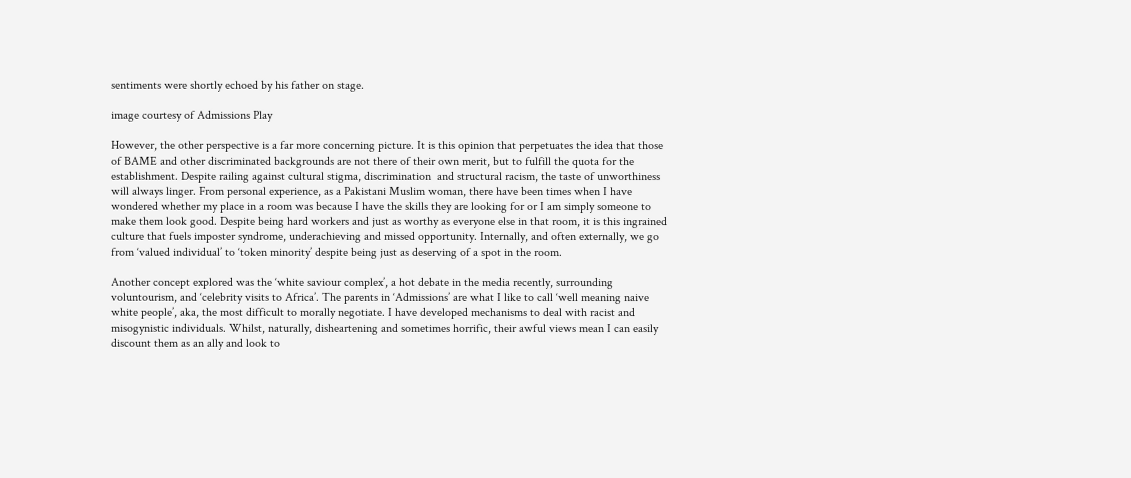sentiments were shortly echoed by his father on stage.

image courtesy of Admissions Play

However, the other perspective is a far more concerning picture. It is this opinion that perpetuates the idea that those of BAME and other discriminated backgrounds are not there of their own merit, but to fulfill the quota for the establishment. Despite railing against cultural stigma, discrimination  and structural racism, the taste of unworthiness will always linger. From personal experience, as a Pakistani Muslim woman, there have been times when I have wondered whether my place in a room was because I have the skills they are looking for or I am simply someone to make them look good. Despite being hard workers and just as worthy as everyone else in that room, it is this ingrained culture that fuels imposter syndrome, underachieving and missed opportunity. Internally, and often externally, we go from ‘valued individual’ to ‘token minority’ despite being just as deserving of a spot in the room.

Another concept explored was the ‘white saviour complex’, a hot debate in the media recently, surrounding voluntourism, and ‘celebrity visits to Africa’. The parents in ‘Admissions’ are what I like to call ‘well meaning naive white people’, aka, the most difficult to morally negotiate. I have developed mechanisms to deal with racist and misogynistic individuals. Whilst, naturally, disheartening and sometimes horrific, their awful views mean I can easily discount them as an ally and look to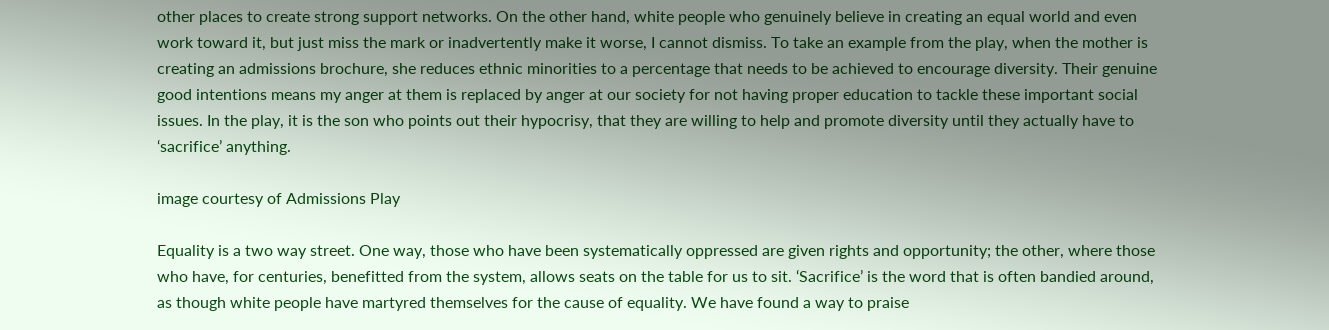other places to create strong support networks. On the other hand, white people who genuinely believe in creating an equal world and even work toward it, but just miss the mark or inadvertently make it worse, I cannot dismiss. To take an example from the play, when the mother is creating an admissions brochure, she reduces ethnic minorities to a percentage that needs to be achieved to encourage diversity. Their genuine good intentions means my anger at them is replaced by anger at our society for not having proper education to tackle these important social issues. In the play, it is the son who points out their hypocrisy, that they are willing to help and promote diversity until they actually have to ‘sacrifice’ anything.

image courtesy of Admissions Play

Equality is a two way street. One way, those who have been systematically oppressed are given rights and opportunity; the other, where those who have, for centuries, benefitted from the system, allows seats on the table for us to sit. ‘Sacrifice’ is the word that is often bandied around, as though white people have martyred themselves for the cause of equality. We have found a way to praise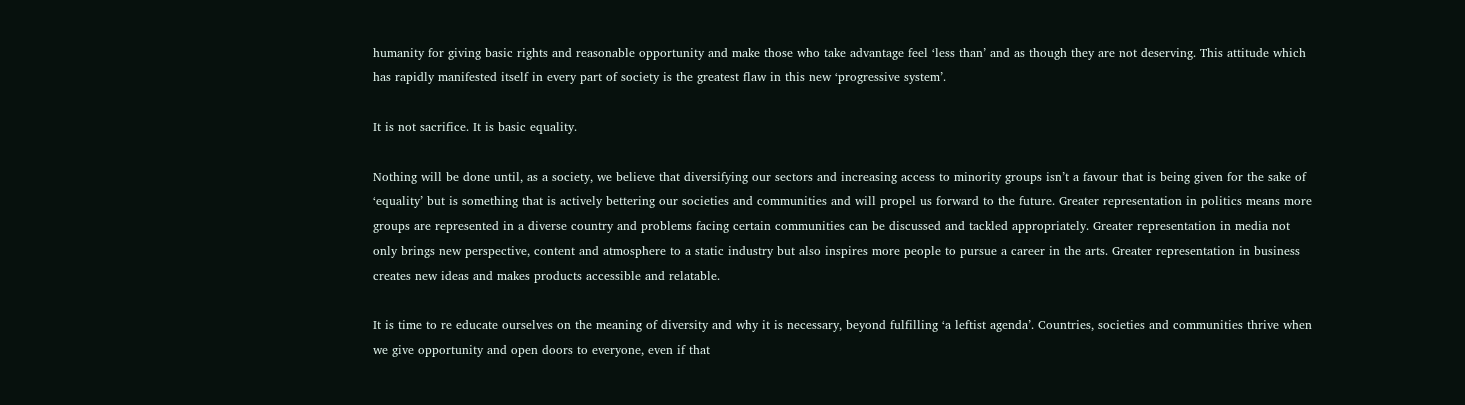humanity for giving basic rights and reasonable opportunity and make those who take advantage feel ‘less than’ and as though they are not deserving. This attitude which has rapidly manifested itself in every part of society is the greatest flaw in this new ‘progressive system’.

It is not sacrifice. It is basic equality.

Nothing will be done until, as a society, we believe that diversifying our sectors and increasing access to minority groups isn’t a favour that is being given for the sake of ‘equality’ but is something that is actively bettering our societies and communities and will propel us forward to the future. Greater representation in politics means more groups are represented in a diverse country and problems facing certain communities can be discussed and tackled appropriately. Greater representation in media not only brings new perspective, content and atmosphere to a static industry but also inspires more people to pursue a career in the arts. Greater representation in business creates new ideas and makes products accessible and relatable.

It is time to re educate ourselves on the meaning of diversity and why it is necessary, beyond fulfilling ‘a leftist agenda’. Countries, societies and communities thrive when we give opportunity and open doors to everyone, even if that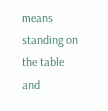means standing on the table and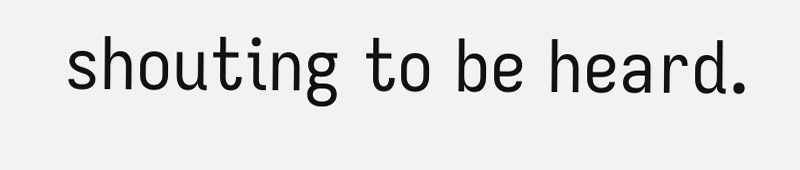shouting to be heard.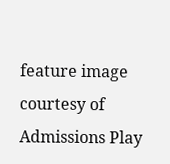feature image courtesy of Admissions Play